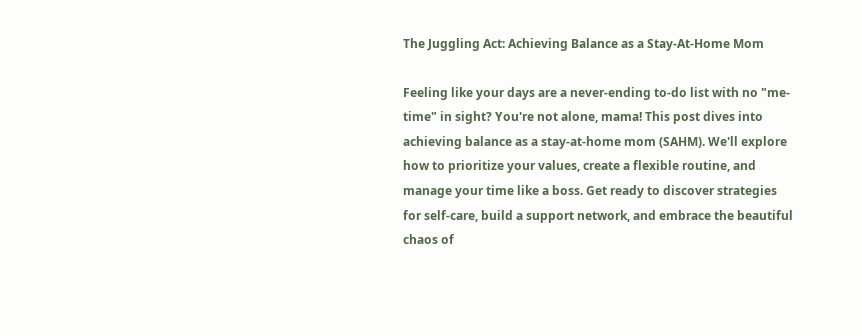The Juggling Act: Achieving Balance as a Stay-At-Home Mom

Feeling like your days are a never-ending to-do list with no "me-time" in sight? You're not alone, mama! This post dives into achieving balance as a stay-at-home mom (SAHM). We'll explore how to prioritize your values, create a flexible routine, and manage your time like a boss. Get ready to discover strategies for self-care, build a support network, and embrace the beautiful chaos of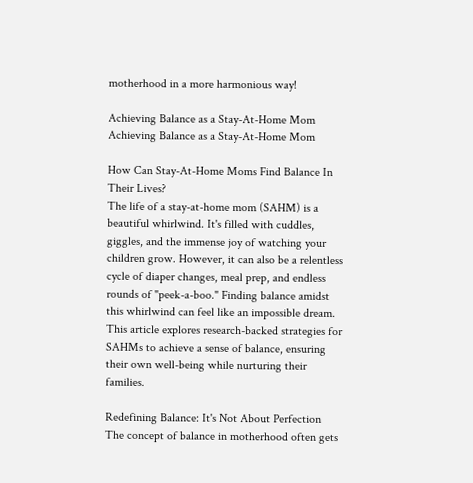motherhood in a more harmonious way!

Achieving Balance as a Stay-At-Home Mom
Achieving Balance as a Stay-At-Home Mom

How Can Stay-At-Home Moms Find Balance In Their Lives?
The life of a stay-at-home mom (SAHM) is a beautiful whirlwind. It's filled with cuddles, giggles, and the immense joy of watching your children grow. However, it can also be a relentless cycle of diaper changes, meal prep, and endless rounds of "peek-a-boo." Finding balance amidst this whirlwind can feel like an impossible dream. This article explores research-backed strategies for SAHMs to achieve a sense of balance, ensuring their own well-being while nurturing their families.

Redefining Balance: It's Not About Perfection
The concept of balance in motherhood often gets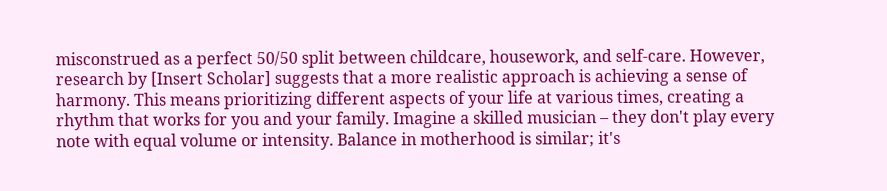misconstrued as a perfect 50/50 split between childcare, housework, and self-care. However, research by [Insert Scholar] suggests that a more realistic approach is achieving a sense of harmony. This means prioritizing different aspects of your life at various times, creating a rhythm that works for you and your family. Imagine a skilled musician – they don't play every note with equal volume or intensity. Balance in motherhood is similar; it's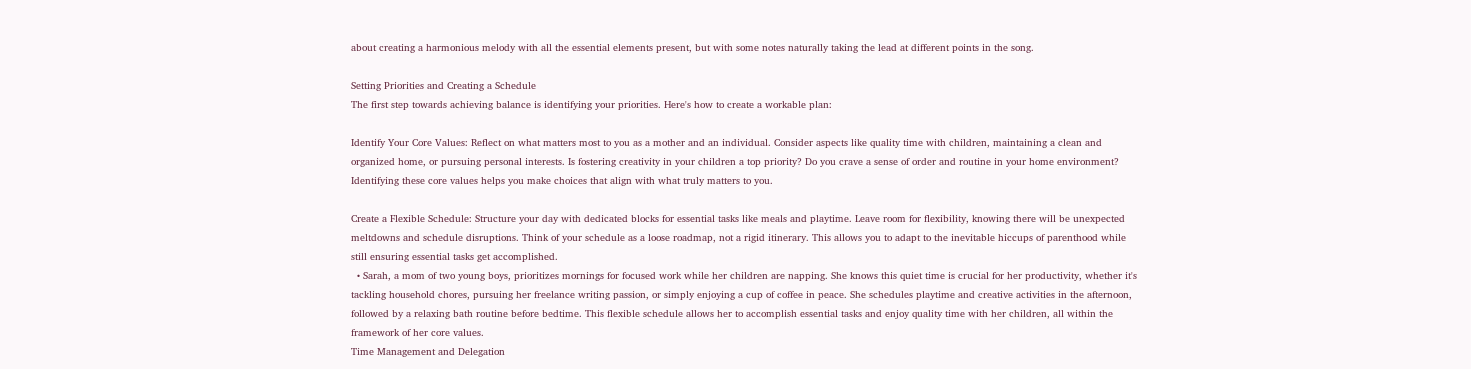about creating a harmonious melody with all the essential elements present, but with some notes naturally taking the lead at different points in the song.

Setting Priorities and Creating a Schedule
The first step towards achieving balance is identifying your priorities. Here's how to create a workable plan:

Identify Your Core Values: Reflect on what matters most to you as a mother and an individual. Consider aspects like quality time with children, maintaining a clean and organized home, or pursuing personal interests. Is fostering creativity in your children a top priority? Do you crave a sense of order and routine in your home environment? Identifying these core values helps you make choices that align with what truly matters to you.

Create a Flexible Schedule: Structure your day with dedicated blocks for essential tasks like meals and playtime. Leave room for flexibility, knowing there will be unexpected meltdowns and schedule disruptions. Think of your schedule as a loose roadmap, not a rigid itinerary. This allows you to adapt to the inevitable hiccups of parenthood while still ensuring essential tasks get accomplished.
  • Sarah, a mom of two young boys, prioritizes mornings for focused work while her children are napping. She knows this quiet time is crucial for her productivity, whether it's tackling household chores, pursuing her freelance writing passion, or simply enjoying a cup of coffee in peace. She schedules playtime and creative activities in the afternoon, followed by a relaxing bath routine before bedtime. This flexible schedule allows her to accomplish essential tasks and enjoy quality time with her children, all within the framework of her core values.
Time Management and Delegation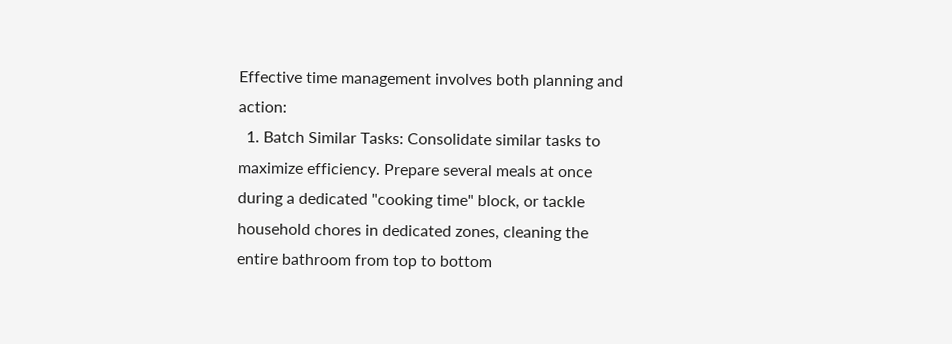Effective time management involves both planning and action:
  1. Batch Similar Tasks: Consolidate similar tasks to maximize efficiency. Prepare several meals at once during a dedicated "cooking time" block, or tackle household chores in dedicated zones, cleaning the entire bathroom from top to bottom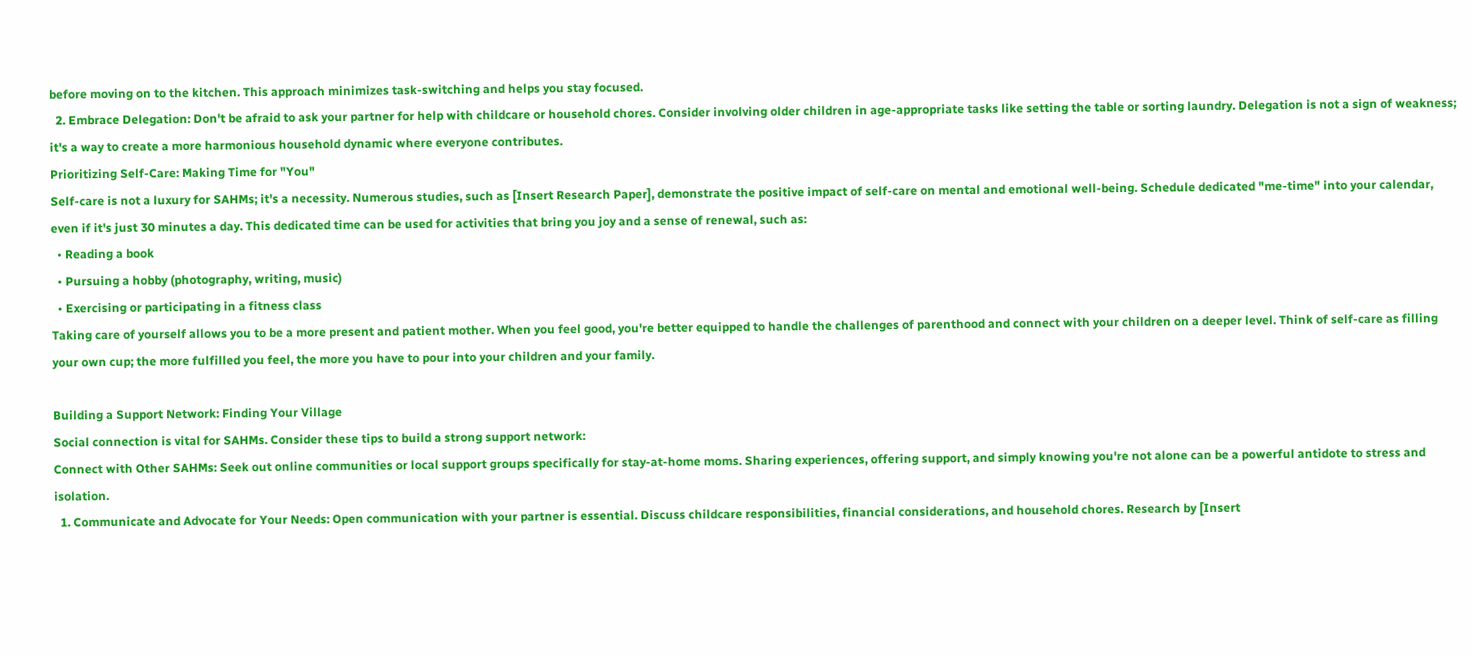before moving on to the kitchen. This approach minimizes task-switching and helps you stay focused.
  2. Embrace Delegation: Don't be afraid to ask your partner for help with childcare or household chores. Consider involving older children in age-appropriate tasks like setting the table or sorting laundry. Delegation is not a sign of weakness; it's a way to create a more harmonious household dynamic where everyone contributes.
Prioritizing Self-Care: Making Time for "You"
Self-care is not a luxury for SAHMs; it's a necessity. Numerous studies, such as [Insert Research Paper], demonstrate the positive impact of self-care on mental and emotional well-being. Schedule dedicated "me-time" into your calendar, even if it's just 30 minutes a day. This dedicated time can be used for activities that bring you joy and a sense of renewal, such as:
  • Reading a book
  • Pursuing a hobby (photography, writing, music)
  • Exercising or participating in a fitness class
Taking care of yourself allows you to be a more present and patient mother. When you feel good, you're better equipped to handle the challenges of parenthood and connect with your children on a deeper level. Think of self-care as filling your own cup; the more fulfilled you feel, the more you have to pour into your children and your family.

Building a Support Network: Finding Your Village
Social connection is vital for SAHMs. Consider these tips to build a strong support network:
Connect with Other SAHMs: Seek out online communities or local support groups specifically for stay-at-home moms. Sharing experiences, offering support, and simply knowing you're not alone can be a powerful antidote to stress and isolation.
  1. Communicate and Advocate for Your Needs: Open communication with your partner is essential. Discuss childcare responsibilities, financial considerations, and household chores. Research by [Insert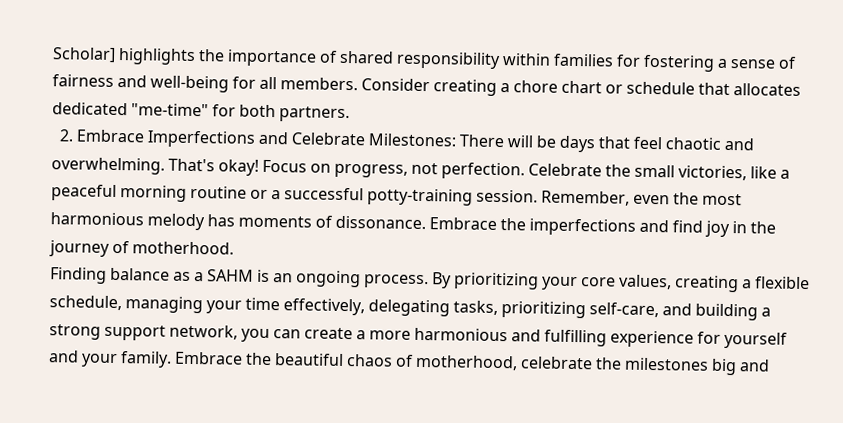Scholar] highlights the importance of shared responsibility within families for fostering a sense of fairness and well-being for all members. Consider creating a chore chart or schedule that allocates dedicated "me-time" for both partners.
  2. Embrace Imperfections and Celebrate Milestones: There will be days that feel chaotic and overwhelming. That's okay! Focus on progress, not perfection. Celebrate the small victories, like a peaceful morning routine or a successful potty-training session. Remember, even the most harmonious melody has moments of dissonance. Embrace the imperfections and find joy in the journey of motherhood.
Finding balance as a SAHM is an ongoing process. By prioritizing your core values, creating a flexible schedule, managing your time effectively, delegating tasks, prioritizing self-care, and building a strong support network, you can create a more harmonious and fulfilling experience for yourself and your family. Embrace the beautiful chaos of motherhood, celebrate the milestones big and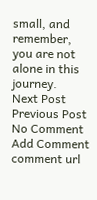small, and remember, you are not alone in this journey.
Next Post Previous Post
No Comment
Add Comment
comment url